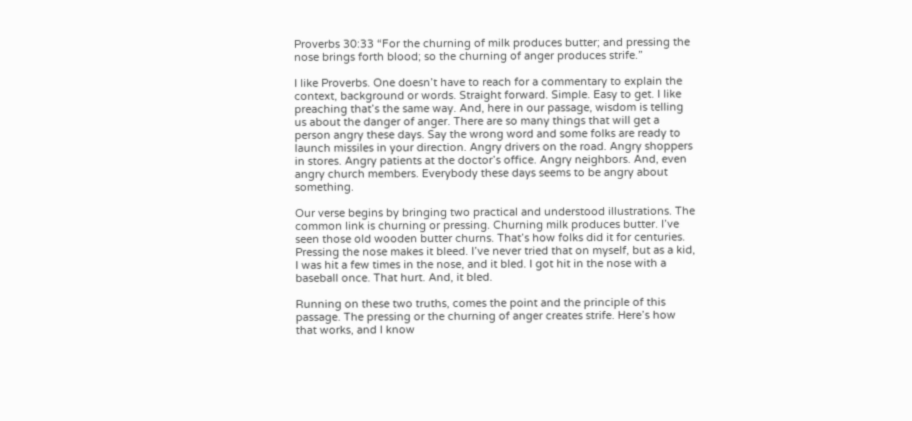Proverbs 30:33 “For the churning of milk produces butter; and pressing the nose brings forth blood; so the churning of anger produces strife.”

I like Proverbs. One doesn’t have to reach for a commentary to explain the context, background or words. Straight forward. Simple. Easy to get. I like preaching that’s the same way. And, here in our passage, wisdom is telling us about the danger of anger. There are so many things that will get a person angry these days. Say the wrong word and some folks are ready to launch missiles in your direction. Angry drivers on the road. Angry shoppers in stores. Angry patients at the doctor’s office. Angry neighbors. And, even angry church members. Everybody these days seems to be angry about something.

Our verse begins by bringing two practical and understood illustrations. The common link is churning or pressing. Churning milk produces butter. I’ve seen those old wooden butter churns. That’s how folks did it for centuries. Pressing the nose makes it bleed. I’ve never tried that on myself, but as a kid, I was hit a few times in the nose, and it bled. I got hit in the nose with a baseball once. That hurt. And, it bled.

Running on these two truths, comes the point and the principle of this passage. The pressing or the churning of anger creates strife. Here’s how that works, and I know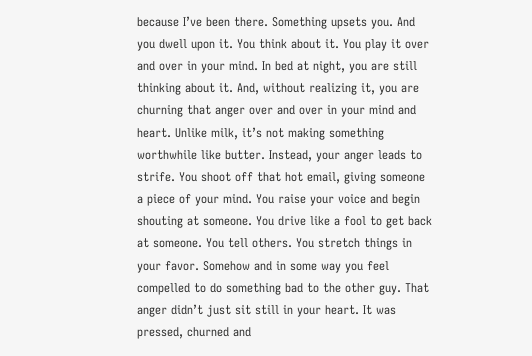because I’ve been there. Something upsets you. And you dwell upon it. You think about it. You play it over and over in your mind. In bed at night, you are still thinking about it. And, without realizing it, you are churning that anger over and over in your mind and heart. Unlike milk, it’s not making something worthwhile like butter. Instead, your anger leads to strife. You shoot off that hot email, giving someone a piece of your mind. You raise your voice and begin shouting at someone. You drive like a fool to get back at someone. You tell others. You stretch things in your favor. Somehow and in some way you feel compelled to do something bad to the other guy. That anger didn’t just sit still in your heart. It was pressed, churned and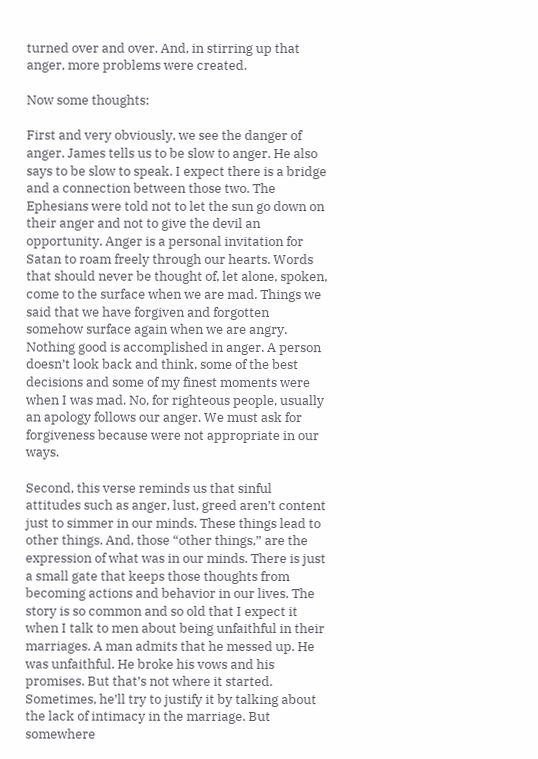turned over and over. And, in stirring up that anger, more problems were created.

Now some thoughts:

First and very obviously, we see the danger of anger. James tells us to be slow to anger. He also says to be slow to speak. I expect there is a bridge and a connection between those two. The Ephesians were told not to let the sun go down on their anger and not to give the devil an opportunity. Anger is a personal invitation for Satan to roam freely through our hearts. Words that should never be thought of, let alone, spoken, come to the surface when we are mad. Things we said that we have forgiven and forgotten somehow surface again when we are angry. Nothing good is accomplished in anger. A person doesn’t look back and think, some of the best decisions and some of my finest moments were when I was mad. No, for righteous people, usually an apology follows our anger. We must ask for forgiveness because were not appropriate in our ways.

Second, this verse reminds us that sinful attitudes such as anger, lust, greed aren’t content just to simmer in our minds. These things lead to other things. And, those “other things,” are the expression of what was in our minds. There is just a small gate that keeps those thoughts from becoming actions and behavior in our lives. The story is so common and so old that I expect it when I talk to men about being unfaithful in their marriages. A man admits that he messed up. He was unfaithful. He broke his vows and his promises. But that’s not where it started. Sometimes, he’ll try to justify it by talking about the lack of intimacy in the marriage. But somewhere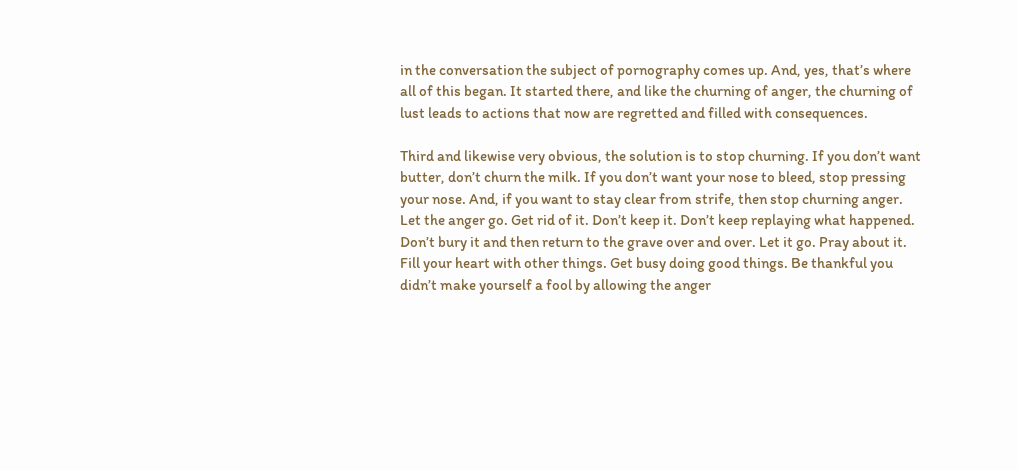in the conversation the subject of pornography comes up. And, yes, that’s where all of this began. It started there, and like the churning of anger, the churning of lust leads to actions that now are regretted and filled with consequences.

Third and likewise very obvious, the solution is to stop churning. If you don’t want butter, don’t churn the milk. If you don’t want your nose to bleed, stop pressing your nose. And, if you want to stay clear from strife, then stop churning anger. Let the anger go. Get rid of it. Don’t keep it. Don’t keep replaying what happened. Don’t bury it and then return to the grave over and over. Let it go. Pray about it. Fill your heart with other things. Get busy doing good things. Be thankful you didn’t make yourself a fool by allowing the anger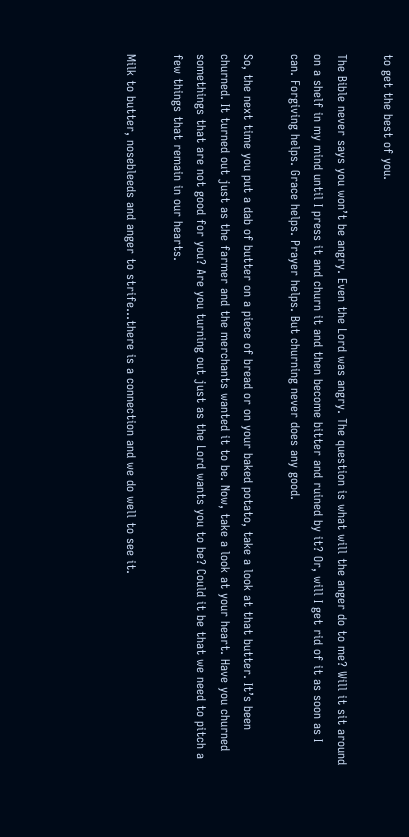to get the best of you.

The Bible never says you won’t be angry. Even the Lord was angry. The question is what will the anger do to me? Will it sit around on a shelf in my mind until I press it and churn it and then become bitter and ruined by it? Or, will I get rid of it as soon as I can. Forgiving helps. Grace helps. Prayer helps. But churning never does any good.

So, the next time you put a dab of butter on a piece of bread or on your baked potato, take a look at that butter. It’s been churned. It turned out just as the farmer and the merchants wanted it to be. Now, take a look at your heart. Have you churned somethings that are not good for you? Are you turning out just as the Lord wants you to be? Could it be that we need to pitch a few things that remain in our hearts.

Milk to butter, nosebleeds and anger to strife…there is a connection and we do well to see it.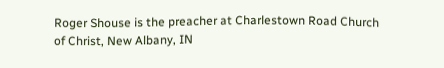Roger Shouse is the preacher at Charlestown Road Church of Christ, New Albany, IN